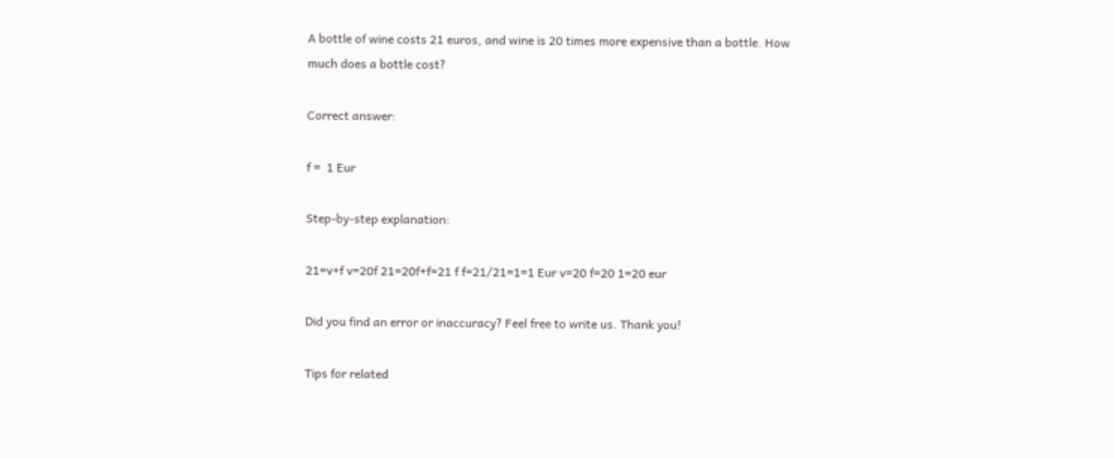A bottle of wine costs 21 euros, and wine is 20 times more expensive than a bottle. How much does a bottle cost?

Correct answer:

f =  1 Eur

Step-by-step explanation:

21=v+f v=20f 21=20f+f=21 f f=21/21=1=1 Eur v=20 f=20 1=20 eur

Did you find an error or inaccuracy? Feel free to write us. Thank you!

Tips for related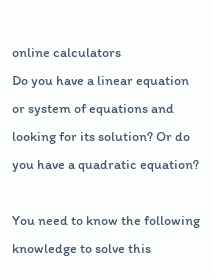online calculators
Do you have a linear equation or system of equations and looking for its solution? Or do you have a quadratic equation?

You need to know the following knowledge to solve this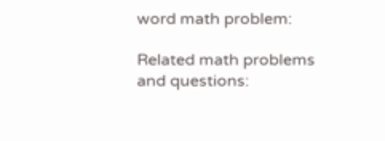word math problem:

Related math problems and questions: